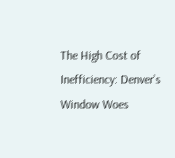The High Cost of Inefficiency: Denver’s Window Woes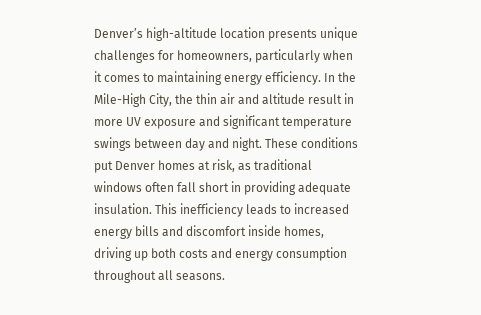Denver’s high-altitude location presents unique challenges for homeowners, particularly when it comes to maintaining energy efficiency. In the Mile-High City, the thin air and altitude result in more UV exposure and significant temperature swings between day and night. These conditions put Denver homes at risk, as traditional windows often fall short in providing adequate insulation. This inefficiency leads to increased energy bills and discomfort inside homes, driving up both costs and energy consumption throughout all seasons.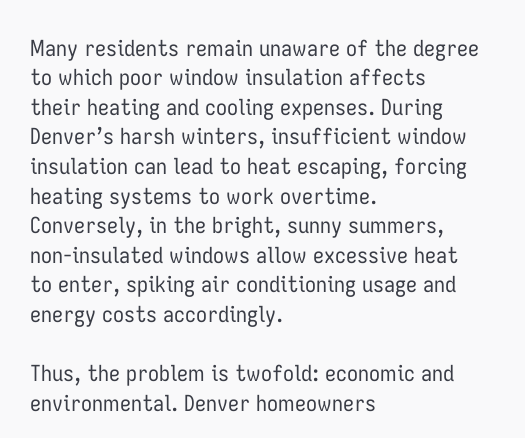Many residents remain unaware of the degree to which poor window insulation affects their heating and cooling expenses. During Denver’s harsh winters, insufficient window insulation can lead to heat escaping, forcing heating systems to work overtime. Conversely, in the bright, sunny summers, non-insulated windows allow excessive heat to enter, spiking air conditioning usage and energy costs accordingly.

Thus, the problem is twofold: economic and environmental. Denver homeowners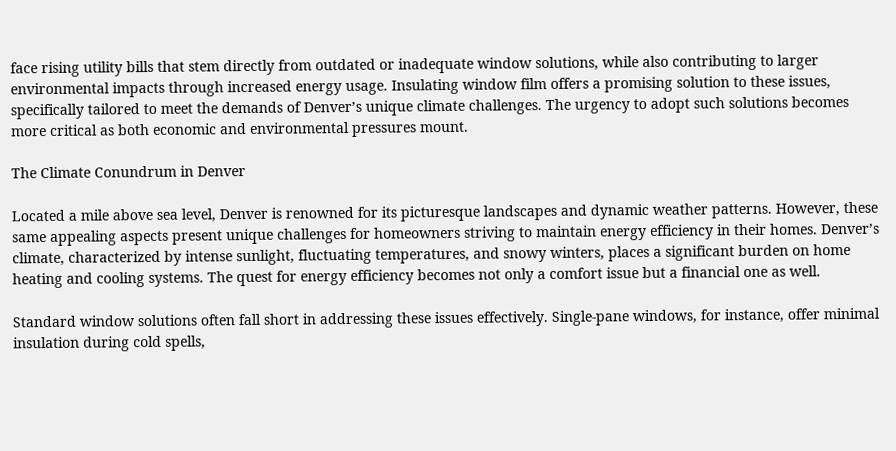face rising utility bills that stem directly from outdated or inadequate window solutions, while also contributing to larger environmental impacts through increased energy usage. Insulating window film offers a promising solution to these issues, specifically tailored to meet the demands of Denver’s unique climate challenges. The urgency to adopt such solutions becomes more critical as both economic and environmental pressures mount.

The Climate Conundrum in Denver

Located a mile above sea level, Denver is renowned for its picturesque landscapes and dynamic weather patterns. However, these same appealing aspects present unique challenges for homeowners striving to maintain energy efficiency in their homes. Denver’s climate, characterized by intense sunlight, fluctuating temperatures, and snowy winters, places a significant burden on home heating and cooling systems. The quest for energy efficiency becomes not only a comfort issue but a financial one as well.

Standard window solutions often fall short in addressing these issues effectively. Single-pane windows, for instance, offer minimal insulation during cold spells,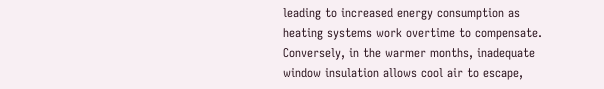leading to increased energy consumption as heating systems work overtime to compensate. Conversely, in the warmer months, inadequate window insulation allows cool air to escape,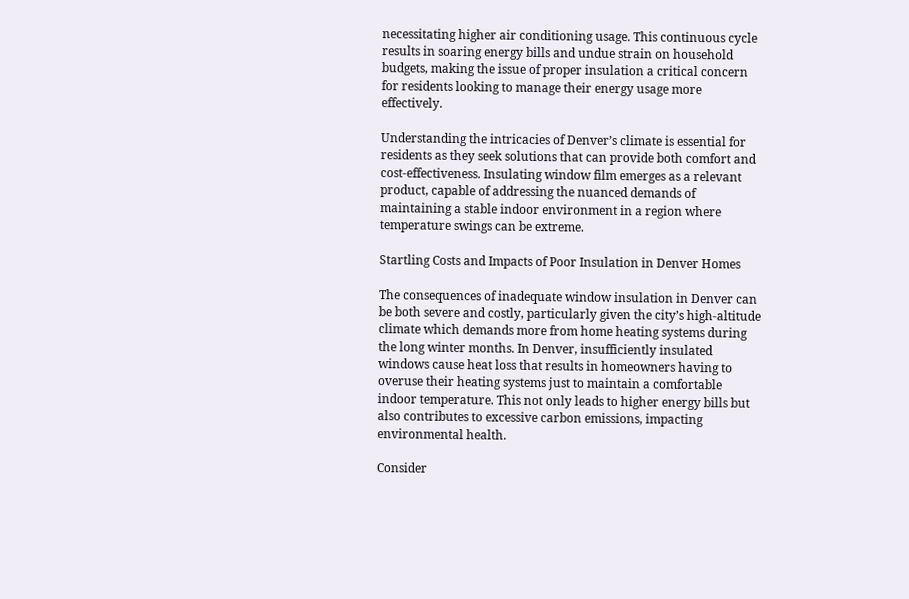necessitating higher air conditioning usage. This continuous cycle results in soaring energy bills and undue strain on household budgets, making the issue of proper insulation a critical concern for residents looking to manage their energy usage more effectively.

Understanding the intricacies of Denver’s climate is essential for residents as they seek solutions that can provide both comfort and cost-effectiveness. Insulating window film emerges as a relevant product, capable of addressing the nuanced demands of maintaining a stable indoor environment in a region where temperature swings can be extreme.

Startling Costs and Impacts of Poor Insulation in Denver Homes

The consequences of inadequate window insulation in Denver can be both severe and costly, particularly given the city’s high-altitude climate which demands more from home heating systems during the long winter months. In Denver, insufficiently insulated windows cause heat loss that results in homeowners having to overuse their heating systems just to maintain a comfortable indoor temperature. This not only leads to higher energy bills but also contributes to excessive carbon emissions, impacting environmental health.

Consider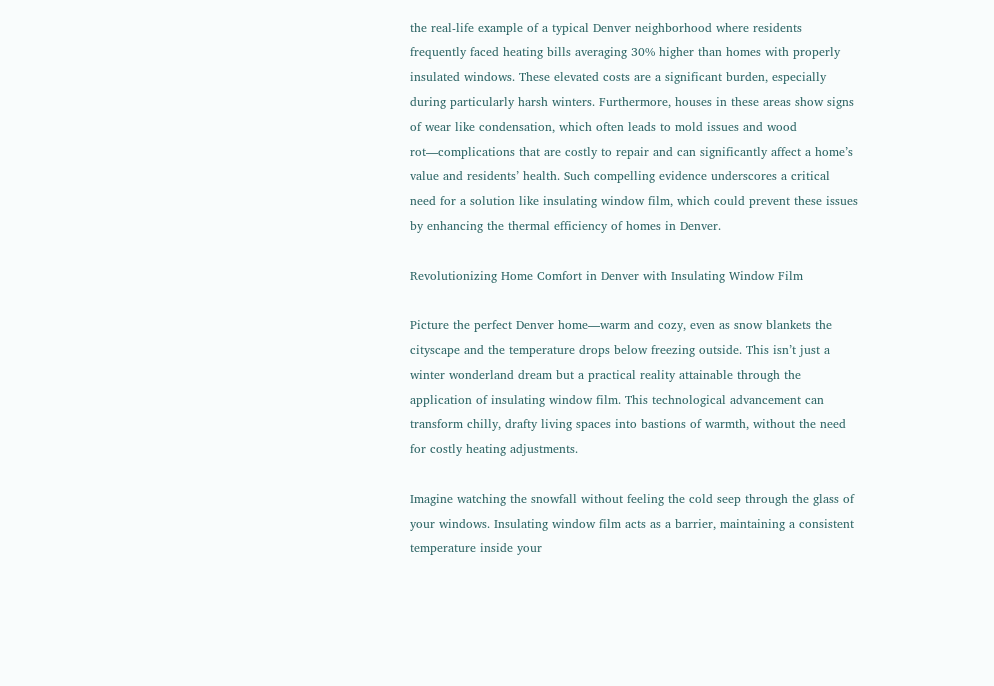the real-life example of a typical Denver neighborhood where residents frequently faced heating bills averaging 30% higher than homes with properly insulated windows. These elevated costs are a significant burden, especially during particularly harsh winters. Furthermore, houses in these areas show signs of wear like condensation, which often leads to mold issues and wood rot—complications that are costly to repair and can significantly affect a home’s value and residents’ health. Such compelling evidence underscores a critical need for a solution like insulating window film, which could prevent these issues by enhancing the thermal efficiency of homes in Denver.

Revolutionizing Home Comfort in Denver with Insulating Window Film

Picture the perfect Denver home—warm and cozy, even as snow blankets the cityscape and the temperature drops below freezing outside. This isn’t just a winter wonderland dream but a practical reality attainable through the application of insulating window film. This technological advancement can transform chilly, drafty living spaces into bastions of warmth, without the need for costly heating adjustments.

Imagine watching the snowfall without feeling the cold seep through the glass of your windows. Insulating window film acts as a barrier, maintaining a consistent temperature inside your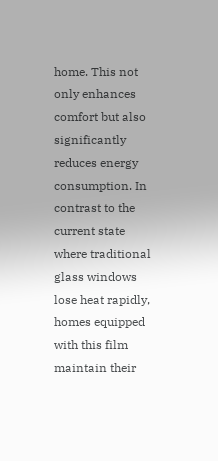home. This not only enhances comfort but also significantly reduces energy consumption. In contrast to the current state where traditional glass windows lose heat rapidly, homes equipped with this film maintain their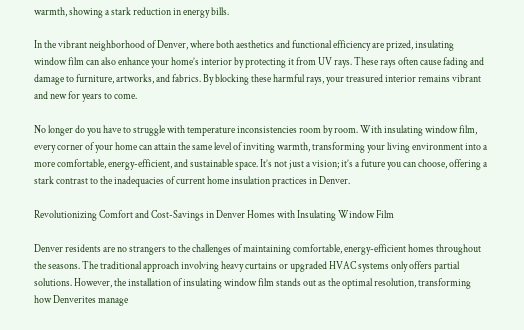warmth, showing a stark reduction in energy bills.

In the vibrant neighborhood of Denver, where both aesthetics and functional efficiency are prized, insulating window film can also enhance your home’s interior by protecting it from UV rays. These rays often cause fading and damage to furniture, artworks, and fabrics. By blocking these harmful rays, your treasured interior remains vibrant and new for years to come.

No longer do you have to struggle with temperature inconsistencies room by room. With insulating window film, every corner of your home can attain the same level of inviting warmth, transforming your living environment into a more comfortable, energy-efficient, and sustainable space. It’s not just a vision; it’s a future you can choose, offering a stark contrast to the inadequacies of current home insulation practices in Denver.

Revolutionizing Comfort and Cost-Savings in Denver Homes with Insulating Window Film

Denver residents are no strangers to the challenges of maintaining comfortable, energy-efficient homes throughout the seasons. The traditional approach involving heavy curtains or upgraded HVAC systems only offers partial solutions. However, the installation of insulating window film stands out as the optimal resolution, transforming how Denverites manage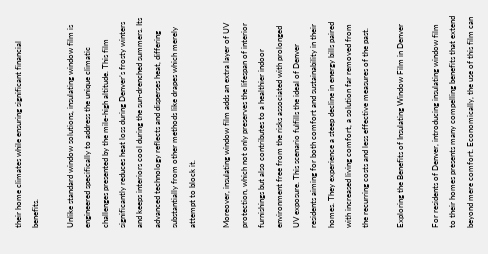their home climates while ensuring significant financial benefits.

Unlike standard window solutions, insulating window film is engineered specifically to address the unique climatic challenges presented by the mile-high altitude. This film significantly reduces heat loss during Denver’s frosty winters and keeps interiors cool during the sun-drenched summers. Its advanced technology reflects and disperses heat, differing substantially from other methods like drapes which merely attempt to block it.

Moreover, insulating window film adds an extra layer of UV protection, which not only preserves the lifespan of interior furnishings but also contributes to a healthier indoor environment free from the risks associated with prolonged UV exposure. This scenario fulfills the ideal of Denver residents aiming for both comfort and sustainability in their homes. They experience a steep decline in energy bills paired with increased living comfort, a solution far removed from the recurring costs and less effective measures of the past.

Exploring the Benefits of Insulating Window Film in Denver

For residents of Denver, introducing insulating window film to their homes presents many compelling benefits that extend beyond mere comfort. Economically, the use of this film can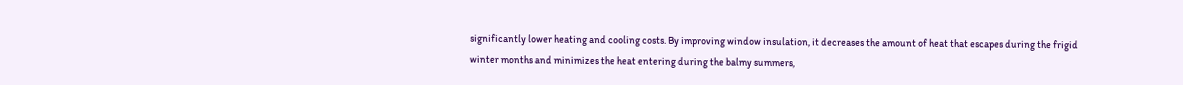significantly lower heating and cooling costs. By improving window insulation, it decreases the amount of heat that escapes during the frigid winter months and minimizes the heat entering during the balmy summers,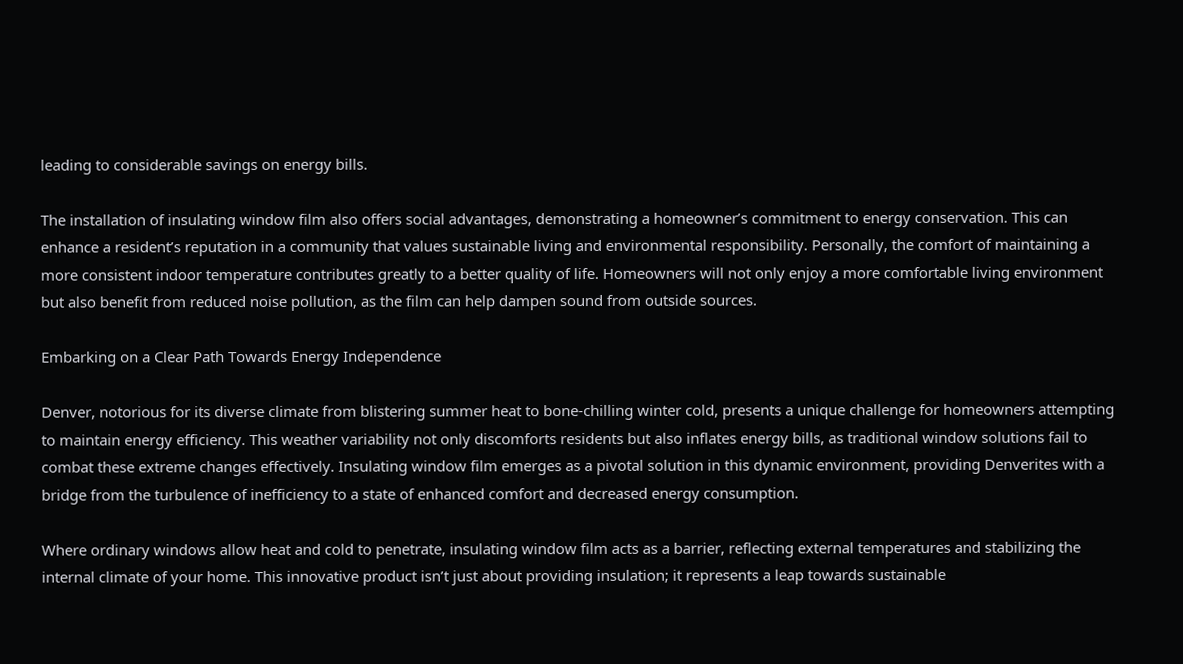leading to considerable savings on energy bills.

The installation of insulating window film also offers social advantages, demonstrating a homeowner’s commitment to energy conservation. This can enhance a resident’s reputation in a community that values sustainable living and environmental responsibility. Personally, the comfort of maintaining a more consistent indoor temperature contributes greatly to a better quality of life. Homeowners will not only enjoy a more comfortable living environment but also benefit from reduced noise pollution, as the film can help dampen sound from outside sources.

Embarking on a Clear Path Towards Energy Independence

Denver, notorious for its diverse climate from blistering summer heat to bone-chilling winter cold, presents a unique challenge for homeowners attempting to maintain energy efficiency. This weather variability not only discomforts residents but also inflates energy bills, as traditional window solutions fail to combat these extreme changes effectively. Insulating window film emerges as a pivotal solution in this dynamic environment, providing Denverites with a bridge from the turbulence of inefficiency to a state of enhanced comfort and decreased energy consumption.

Where ordinary windows allow heat and cold to penetrate, insulating window film acts as a barrier, reflecting external temperatures and stabilizing the internal climate of your home. This innovative product isn’t just about providing insulation; it represents a leap towards sustainable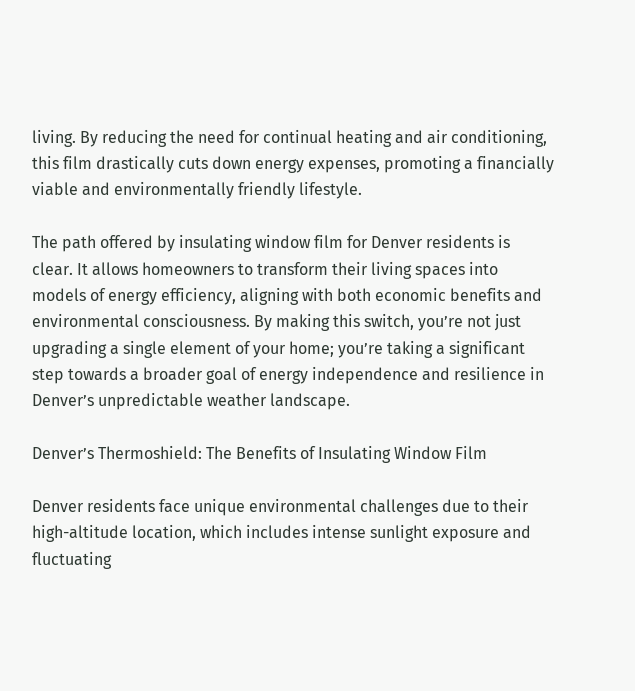living. By reducing the need for continual heating and air conditioning, this film drastically cuts down energy expenses, promoting a financially viable and environmentally friendly lifestyle.

The path offered by insulating window film for Denver residents is clear. It allows homeowners to transform their living spaces into models of energy efficiency, aligning with both economic benefits and environmental consciousness. By making this switch, you’re not just upgrading a single element of your home; you’re taking a significant step towards a broader goal of energy independence and resilience in Denver’s unpredictable weather landscape.

Denver’s Thermoshield: The Benefits of Insulating Window Film

Denver residents face unique environmental challenges due to their high-altitude location, which includes intense sunlight exposure and fluctuating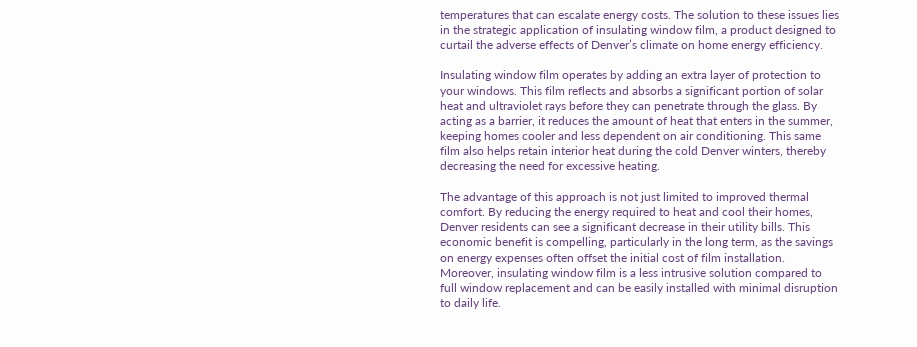temperatures that can escalate energy costs. The solution to these issues lies in the strategic application of insulating window film, a product designed to curtail the adverse effects of Denver’s climate on home energy efficiency.

Insulating window film operates by adding an extra layer of protection to your windows. This film reflects and absorbs a significant portion of solar heat and ultraviolet rays before they can penetrate through the glass. By acting as a barrier, it reduces the amount of heat that enters in the summer, keeping homes cooler and less dependent on air conditioning. This same film also helps retain interior heat during the cold Denver winters, thereby decreasing the need for excessive heating.

The advantage of this approach is not just limited to improved thermal comfort. By reducing the energy required to heat and cool their homes, Denver residents can see a significant decrease in their utility bills. This economic benefit is compelling, particularly in the long term, as the savings on energy expenses often offset the initial cost of film installation. Moreover, insulating window film is a less intrusive solution compared to full window replacement and can be easily installed with minimal disruption to daily life.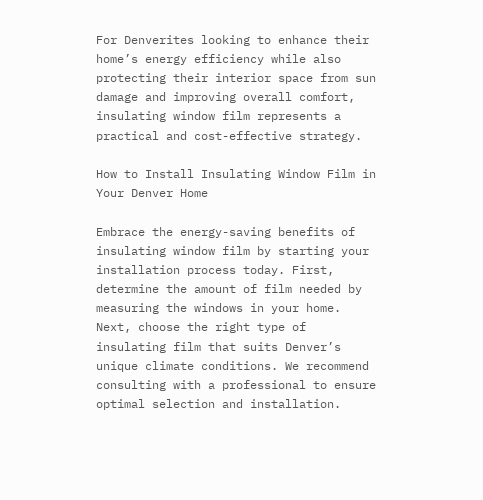For Denverites looking to enhance their home’s energy efficiency while also protecting their interior space from sun damage and improving overall comfort, insulating window film represents a practical and cost-effective strategy.

How to Install Insulating Window Film in Your Denver Home

Embrace the energy-saving benefits of insulating window film by starting your installation process today. First, determine the amount of film needed by measuring the windows in your home. Next, choose the right type of insulating film that suits Denver’s unique climate conditions. We recommend consulting with a professional to ensure optimal selection and installation.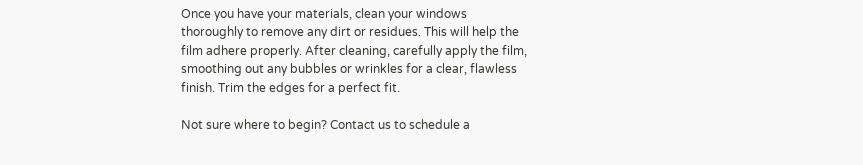Once you have your materials, clean your windows thoroughly to remove any dirt or residues. This will help the film adhere properly. After cleaning, carefully apply the film, smoothing out any bubbles or wrinkles for a clear, flawless finish. Trim the edges for a perfect fit.

Not sure where to begin? Contact us to schedule a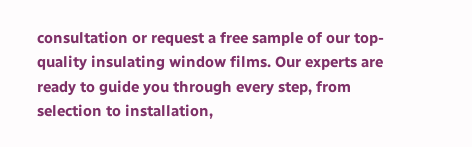consultation or request a free sample of our top-quality insulating window films. Our experts are ready to guide you through every step, from selection to installation,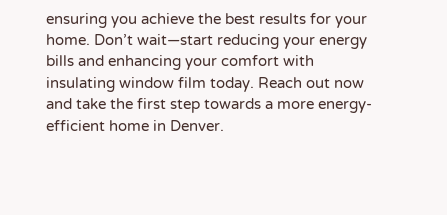ensuring you achieve the best results for your home. Don’t wait—start reducing your energy bills and enhancing your comfort with insulating window film today. Reach out now and take the first step towards a more energy-efficient home in Denver.